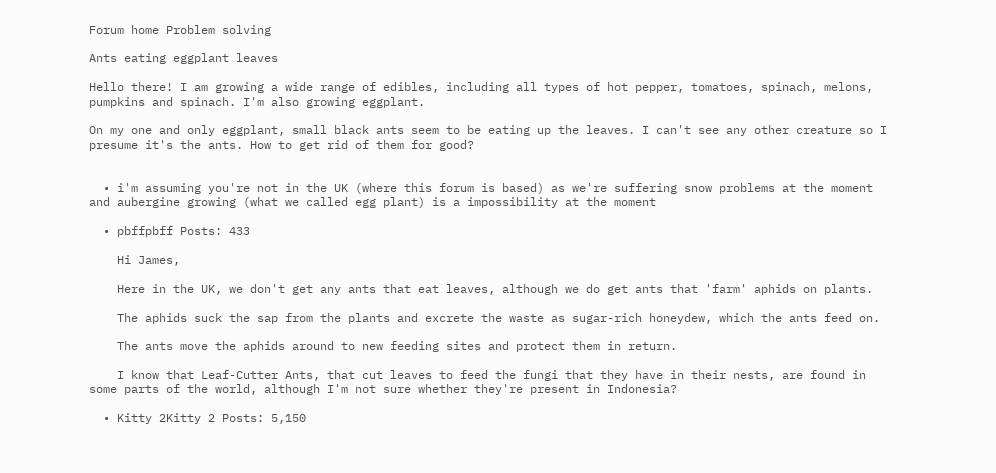Forum home Problem solving

Ants eating eggplant leaves

Hello there! I am growing a wide range of edibles, including all types of hot pepper, tomatoes, spinach, melons, pumpkins and spinach. I'm also growing eggplant.

On my one and only eggplant, small black ants seem to be eating up the leaves. I can't see any other creature so I presume it's the ants. How to get rid of them for good?


  • i'm assuming you're not in the UK (where this forum is based) as we're suffering snow problems at the moment and aubergine growing (what we called egg plant) is a impossibility at the moment

  • pbffpbff Posts: 433

    Hi James,

    Here in the UK, we don't get any ants that eat leaves, although we do get ants that 'farm' aphids on plants.

    The aphids suck the sap from the plants and excrete the waste as sugar-rich honeydew, which the ants feed on.

    The ants move the aphids around to new feeding sites and protect them in return.

    I know that Leaf-Cutter Ants, that cut leaves to feed the fungi that they have in their nests, are found in some parts of the world, although I'm not sure whether they're present in Indonesia?

  • Kitty 2Kitty 2 Posts: 5,150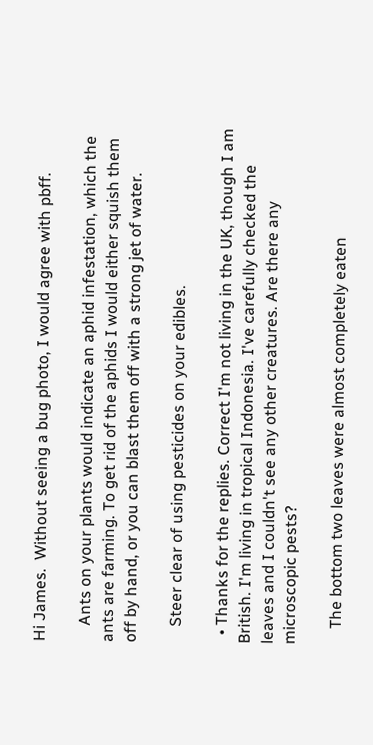Hi James.  Without seeing a bug photo, I would agree with pbff.

    Ants on your plants would indicate an aphid infestation, which the ants are farming. To get rid of the aphids I would either squish them off by hand, or you can blast them off with a strong jet of water.

    Steer clear of using pesticides on your edibles.

  • Thanks for the replies. Correct I'm not living in the UK, though I am British. I'm living in tropical Indonesia. I've carefully checked the leaves and I couldn't see any other creatures. Are there any microscopic pests?

    The bottom two leaves were almost completely eaten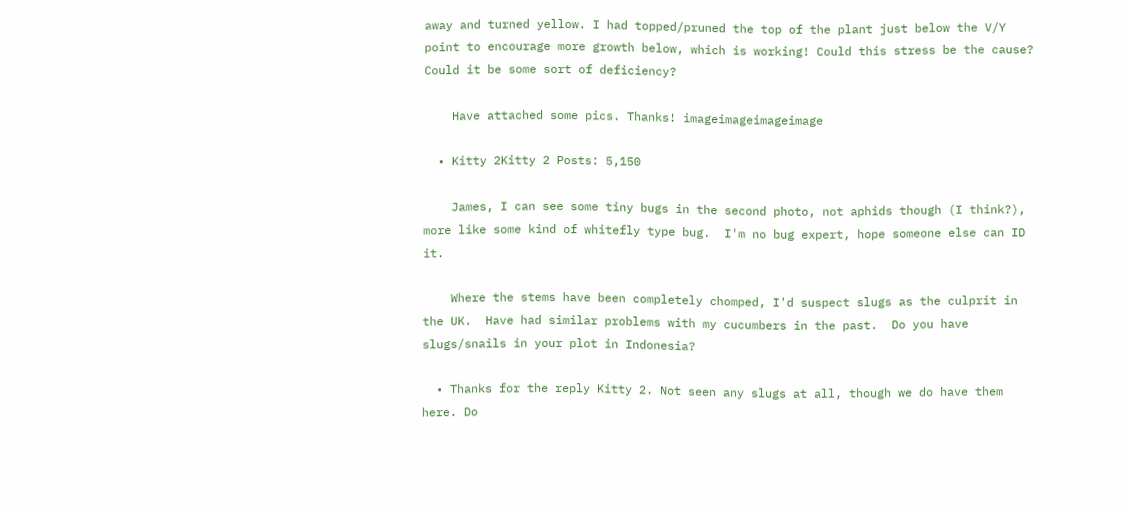away and turned yellow. I had topped/pruned the top of the plant just below the V/Y point to encourage more growth below, which is working! Could this stress be the cause? Could it be some sort of deficiency?

    Have attached some pics. Thanks! imageimageimageimage

  • Kitty 2Kitty 2 Posts: 5,150

    James, I can see some tiny bugs in the second photo, not aphids though (I think?), more like some kind of whitefly type bug.  I'm no bug expert, hope someone else can ID it.

    Where the stems have been completely chomped, I'd suspect slugs as the culprit in the UK.  Have had similar problems with my cucumbers in the past.  Do you have slugs/snails in your plot in Indonesia?

  • Thanks for the reply Kitty 2. Not seen any slugs at all, though we do have them here. Do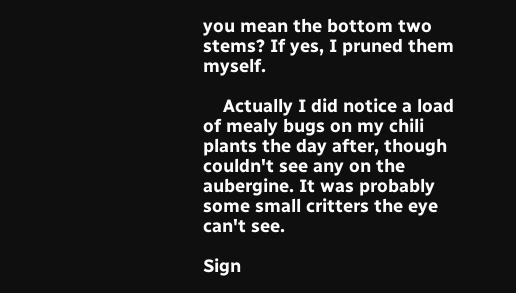you mean the bottom two stems? If yes, I pruned them myself.

    Actually I did notice a load of mealy bugs on my chili plants the day after, though couldn't see any on the aubergine. It was probably some small critters the eye can't see.

Sign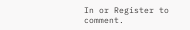In or Register to comment.